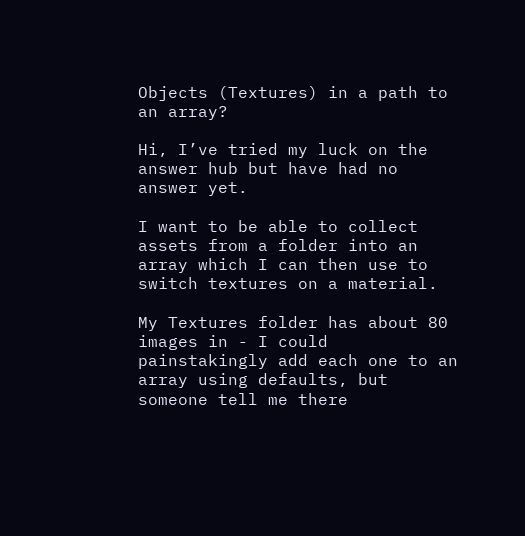Objects (Textures) in a path to an array?

Hi, I’ve tried my luck on the answer hub but have had no answer yet.

I want to be able to collect assets from a folder into an array which I can then use to switch textures on a material.

My Textures folder has about 80 images in - I could painstakingly add each one to an array using defaults, but someone tell me there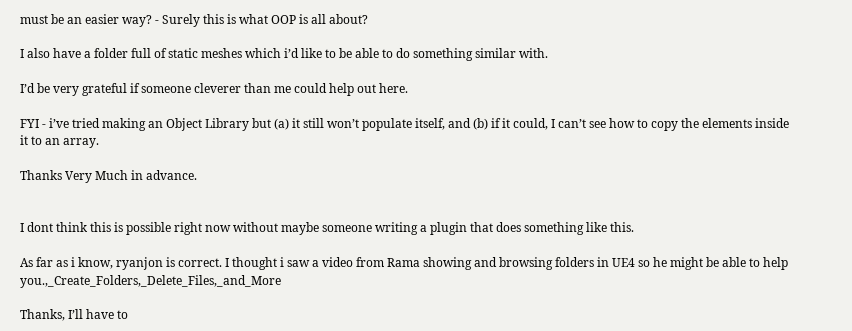must be an easier way? - Surely this is what OOP is all about?

I also have a folder full of static meshes which i’d like to be able to do something similar with.

I’d be very grateful if someone cleverer than me could help out here.

FYI - i’ve tried making an Object Library but (a) it still won’t populate itself, and (b) if it could, I can’t see how to copy the elements inside it to an array.

Thanks Very Much in advance.


I dont think this is possible right now without maybe someone writing a plugin that does something like this.

As far as i know, ryanjon is correct. I thought i saw a video from Rama showing and browsing folders in UE4 so he might be able to help you.,_Create_Folders,_Delete_Files,_and_More

Thanks, I’ll have to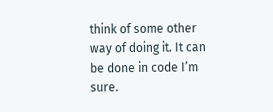think of some other way of doing it. It can be done in code I’m sure.